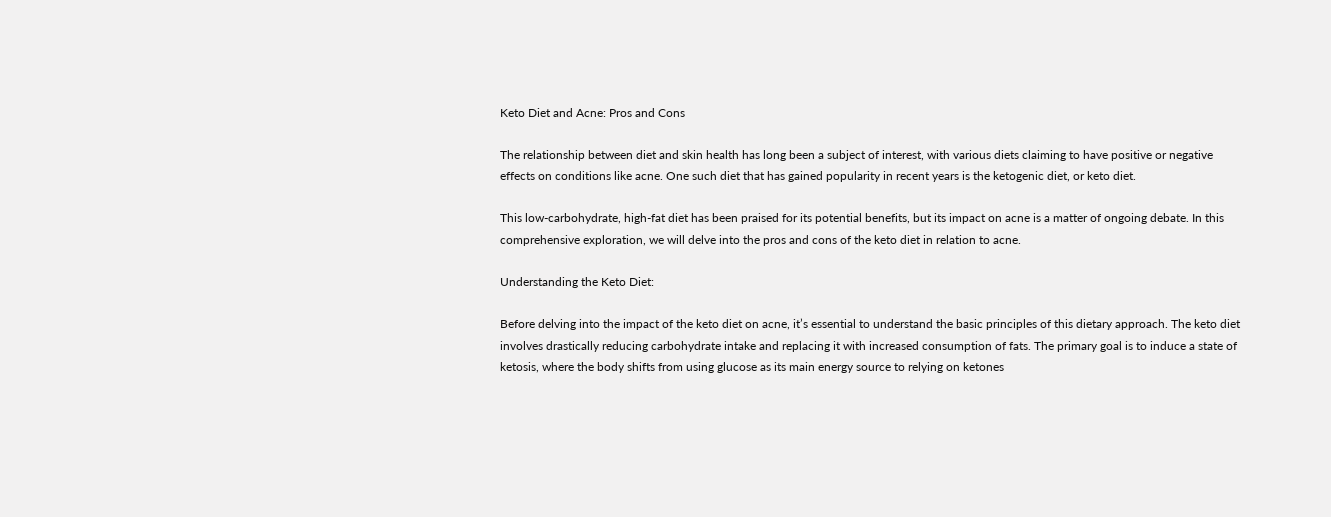Keto Diet and Acne: Pros and Cons

The relationship between diet and skin health has long been a subject of interest, with various diets claiming to have positive or negative effects on conditions like acne. One such diet that has gained popularity in recent years is the ketogenic diet, or keto diet.

This low-carbohydrate, high-fat diet has been praised for its potential benefits, but its impact on acne is a matter of ongoing debate. In this comprehensive exploration, we will delve into the pros and cons of the keto diet in relation to acne.

Understanding the Keto Diet:

Before delving into the impact of the keto diet on acne, it’s essential to understand the basic principles of this dietary approach. The keto diet involves drastically reducing carbohydrate intake and replacing it with increased consumption of fats. The primary goal is to induce a state of ketosis, where the body shifts from using glucose as its main energy source to relying on ketones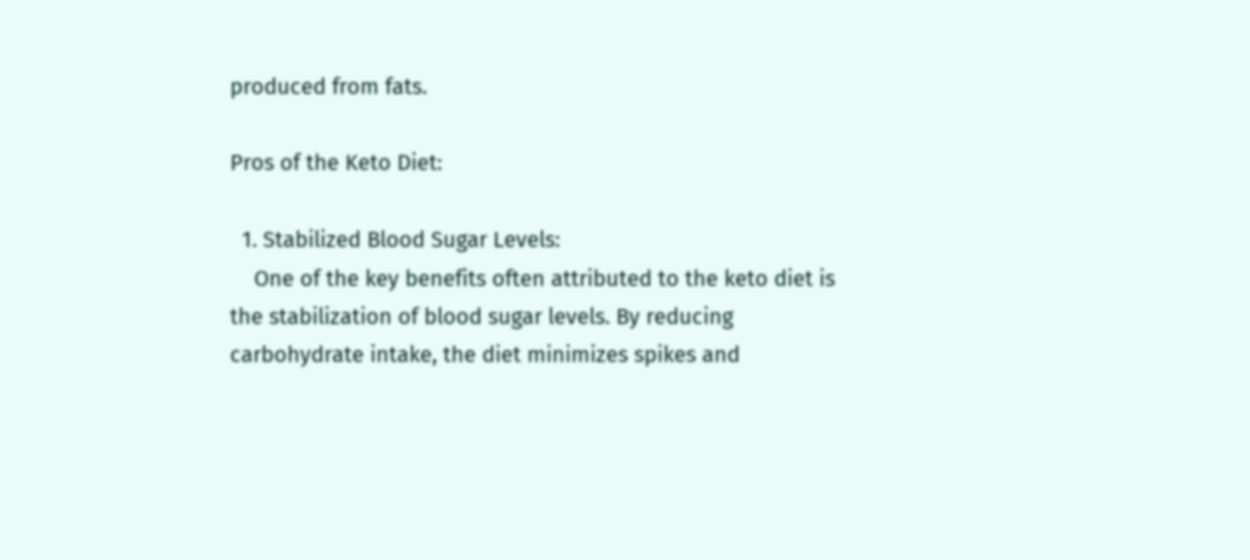produced from fats.

Pros of the Keto Diet:

  1. Stabilized Blood Sugar Levels:
    One of the key benefits often attributed to the keto diet is the stabilization of blood sugar levels. By reducing carbohydrate intake, the diet minimizes spikes and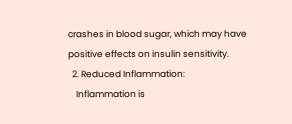crashes in blood sugar, which may have positive effects on insulin sensitivity.
  2. Reduced Inflammation:
    Inflammation is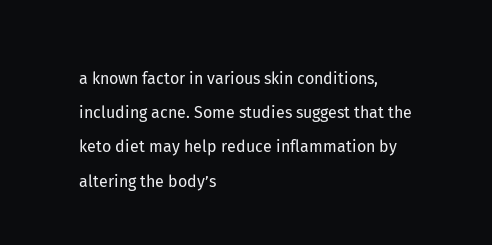a known factor in various skin conditions, including acne. Some studies suggest that the keto diet may help reduce inflammation by altering the body’s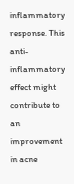inflammatory response. This anti-inflammatory effect might contribute to an improvement in acne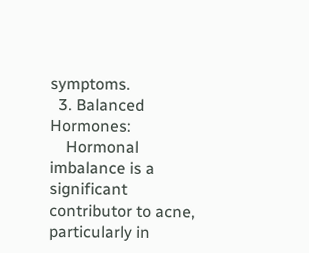symptoms.
  3. Balanced Hormones:
    Hormonal imbalance is a significant contributor to acne, particularly in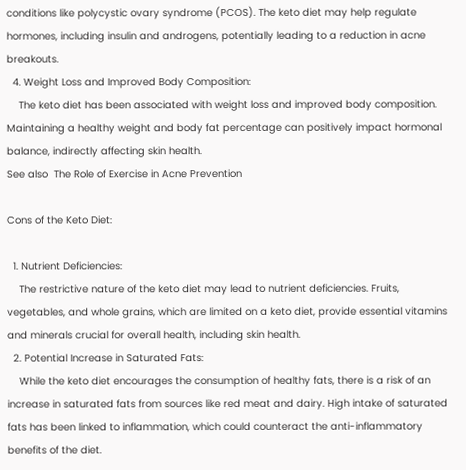conditions like polycystic ovary syndrome (PCOS). The keto diet may help regulate hormones, including insulin and androgens, potentially leading to a reduction in acne breakouts.
  4. Weight Loss and Improved Body Composition:
    The keto diet has been associated with weight loss and improved body composition. Maintaining a healthy weight and body fat percentage can positively impact hormonal balance, indirectly affecting skin health.
See also  The Role of Exercise in Acne Prevention

Cons of the Keto Diet:

  1. Nutrient Deficiencies:
    The restrictive nature of the keto diet may lead to nutrient deficiencies. Fruits, vegetables, and whole grains, which are limited on a keto diet, provide essential vitamins and minerals crucial for overall health, including skin health.
  2. Potential Increase in Saturated Fats:
    While the keto diet encourages the consumption of healthy fats, there is a risk of an increase in saturated fats from sources like red meat and dairy. High intake of saturated fats has been linked to inflammation, which could counteract the anti-inflammatory benefits of the diet.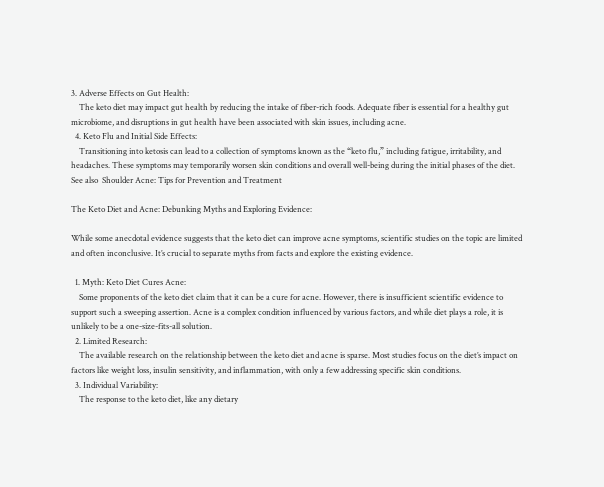3. Adverse Effects on Gut Health:
    The keto diet may impact gut health by reducing the intake of fiber-rich foods. Adequate fiber is essential for a healthy gut microbiome, and disruptions in gut health have been associated with skin issues, including acne.
  4. Keto Flu and Initial Side Effects:
    Transitioning into ketosis can lead to a collection of symptoms known as the “keto flu,” including fatigue, irritability, and headaches. These symptoms may temporarily worsen skin conditions and overall well-being during the initial phases of the diet.
See also  Shoulder Acne: Tips for Prevention and Treatment

The Keto Diet and Acne: Debunking Myths and Exploring Evidence:

While some anecdotal evidence suggests that the keto diet can improve acne symptoms, scientific studies on the topic are limited and often inconclusive. It’s crucial to separate myths from facts and explore the existing evidence.

  1. Myth: Keto Diet Cures Acne:
    Some proponents of the keto diet claim that it can be a cure for acne. However, there is insufficient scientific evidence to support such a sweeping assertion. Acne is a complex condition influenced by various factors, and while diet plays a role, it is unlikely to be a one-size-fits-all solution.
  2. Limited Research:
    The available research on the relationship between the keto diet and acne is sparse. Most studies focus on the diet’s impact on factors like weight loss, insulin sensitivity, and inflammation, with only a few addressing specific skin conditions.
  3. Individual Variability:
    The response to the keto diet, like any dietary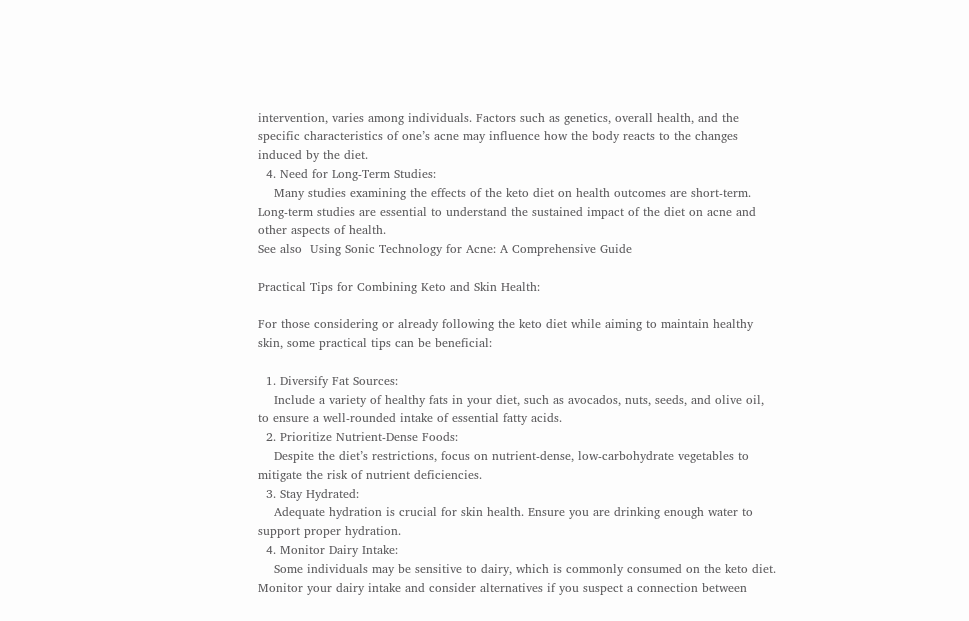intervention, varies among individuals. Factors such as genetics, overall health, and the specific characteristics of one’s acne may influence how the body reacts to the changes induced by the diet.
  4. Need for Long-Term Studies:
    Many studies examining the effects of the keto diet on health outcomes are short-term. Long-term studies are essential to understand the sustained impact of the diet on acne and other aspects of health.
See also  Using Sonic Technology for Acne: A Comprehensive Guide

Practical Tips for Combining Keto and Skin Health:

For those considering or already following the keto diet while aiming to maintain healthy skin, some practical tips can be beneficial:

  1. Diversify Fat Sources:
    Include a variety of healthy fats in your diet, such as avocados, nuts, seeds, and olive oil, to ensure a well-rounded intake of essential fatty acids.
  2. Prioritize Nutrient-Dense Foods:
    Despite the diet’s restrictions, focus on nutrient-dense, low-carbohydrate vegetables to mitigate the risk of nutrient deficiencies.
  3. Stay Hydrated:
    Adequate hydration is crucial for skin health. Ensure you are drinking enough water to support proper hydration.
  4. Monitor Dairy Intake:
    Some individuals may be sensitive to dairy, which is commonly consumed on the keto diet. Monitor your dairy intake and consider alternatives if you suspect a connection between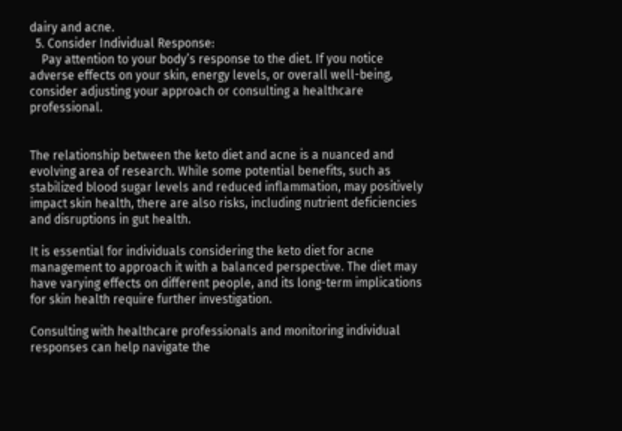dairy and acne.
  5. Consider Individual Response:
    Pay attention to your body’s response to the diet. If you notice adverse effects on your skin, energy levels, or overall well-being, consider adjusting your approach or consulting a healthcare professional.


The relationship between the keto diet and acne is a nuanced and evolving area of research. While some potential benefits, such as stabilized blood sugar levels and reduced inflammation, may positively impact skin health, there are also risks, including nutrient deficiencies and disruptions in gut health.

It is essential for individuals considering the keto diet for acne management to approach it with a balanced perspective. The diet may have varying effects on different people, and its long-term implications for skin health require further investigation.

Consulting with healthcare professionals and monitoring individual responses can help navigate the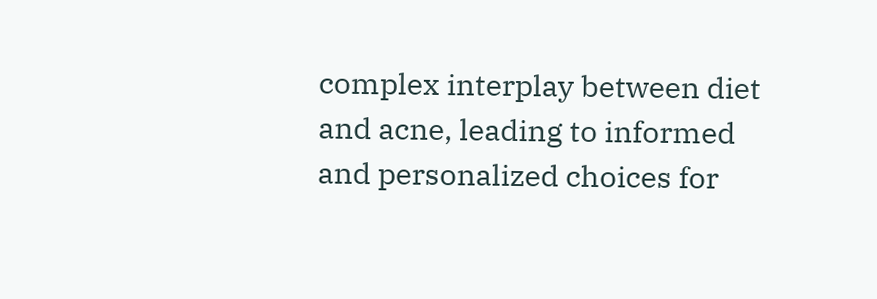complex interplay between diet and acne, leading to informed and personalized choices for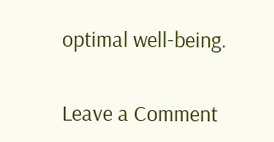optimal well-being.

Leave a Comment